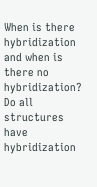When is there hybridization and when is there no hybridization? Do all structures have hybridization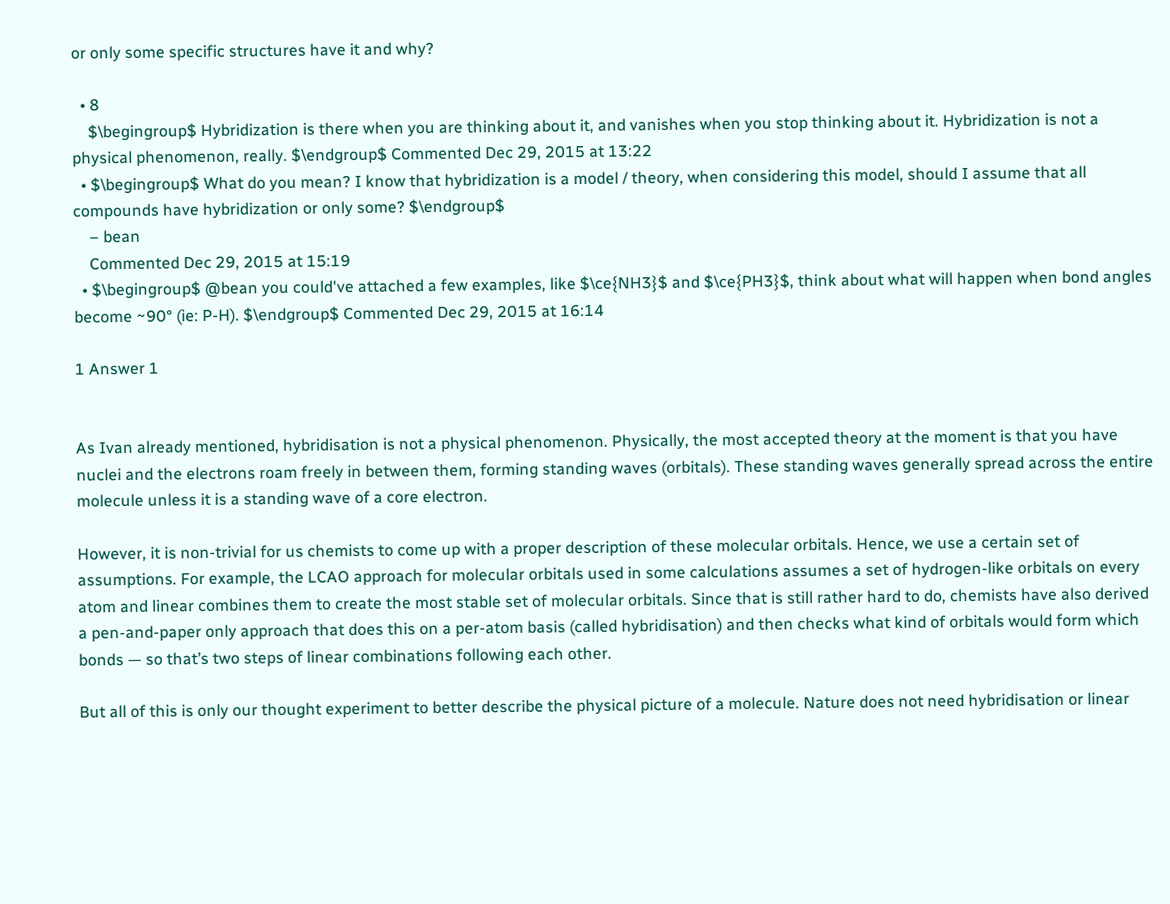or only some specific structures have it and why?

  • 8
    $\begingroup$ Hybridization is there when you are thinking about it, and vanishes when you stop thinking about it. Hybridization is not a physical phenomenon, really. $\endgroup$ Commented Dec 29, 2015 at 13:22
  • $\begingroup$ What do you mean? I know that hybridization is a model / theory, when considering this model, should I assume that all compounds have hybridization or only some? $\endgroup$
    – bean
    Commented Dec 29, 2015 at 15:19
  • $\begingroup$ @bean you could've attached a few examples, like $\ce{NH3}$ and $\ce{PH3}$, think about what will happen when bond angles become ~90° (ie: P-H). $\endgroup$ Commented Dec 29, 2015 at 16:14

1 Answer 1


As Ivan already mentioned, hybridisation is not a physical phenomenon. Physically, the most accepted theory at the moment is that you have nuclei and the electrons roam freely in between them, forming standing waves (orbitals). These standing waves generally spread across the entire molecule unless it is a standing wave of a core electron.

However, it is non-trivial for us chemists to come up with a proper description of these molecular orbitals. Hence, we use a certain set of assumptions. For example, the LCAO approach for molecular orbitals used in some calculations assumes a set of hydrogen-like orbitals on every atom and linear combines them to create the most stable set of molecular orbitals. Since that is still rather hard to do, chemists have also derived a pen-and-paper only approach that does this on a per-atom basis (called hybridisation) and then checks what kind of orbitals would form which bonds — so that’s two steps of linear combinations following each other.

But all of this is only our thought experiment to better describe the physical picture of a molecule. Nature does not need hybridisation or linear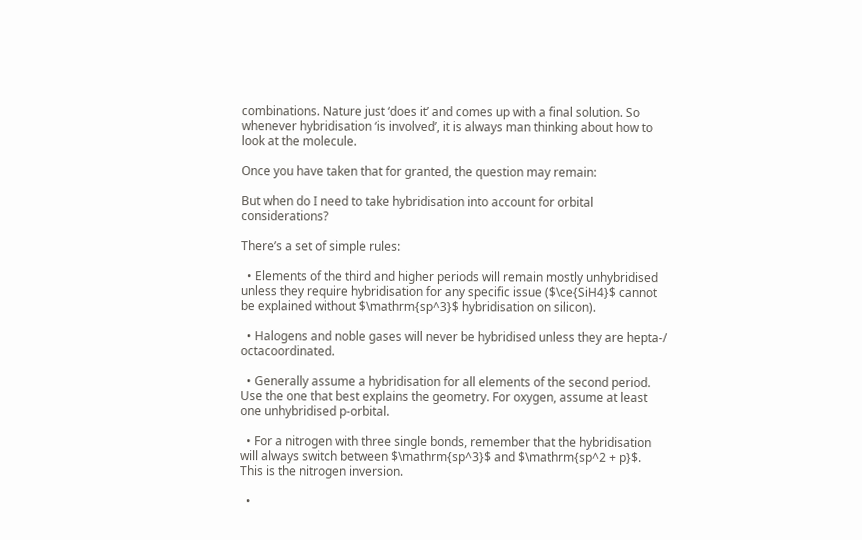combinations. Nature just ‘does it’ and comes up with a final solution. So whenever hybridisation ‘is involved’, it is always man thinking about how to look at the molecule.

Once you have taken that for granted, the question may remain:

But when do I need to take hybridisation into account for orbital considerations?

There’s a set of simple rules:

  • Elements of the third and higher periods will remain mostly unhybridised unless they require hybridisation for any specific issue ($\ce{SiH4}$ cannot be explained without $\mathrm{sp^3}$ hybridisation on silicon).

  • Halogens and noble gases will never be hybridised unless they are hepta-/ octacoordinated.

  • Generally assume a hybridisation for all elements of the second period. Use the one that best explains the geometry. For oxygen, assume at least one unhybridised p-orbital.

  • For a nitrogen with three single bonds, remember that the hybridisation will always switch between $\mathrm{sp^3}$ and $\mathrm{sp^2 + p}$. This is the nitrogen inversion.

  •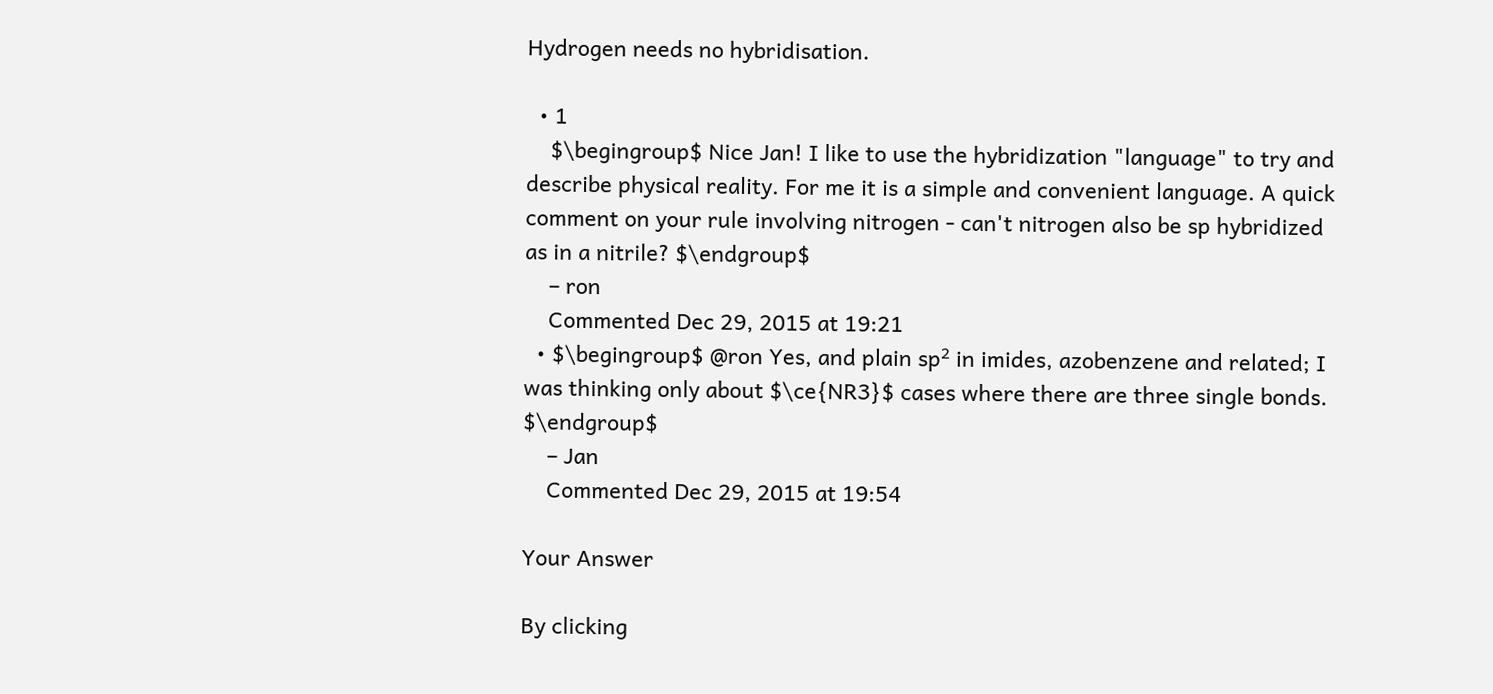Hydrogen needs no hybridisation.

  • 1
    $\begingroup$ Nice Jan! I like to use the hybridization "language" to try and describe physical reality. For me it is a simple and convenient language. A quick comment on your rule involving nitrogen - can't nitrogen also be sp hybridized as in a nitrile? $\endgroup$
    – ron
    Commented Dec 29, 2015 at 19:21
  • $\begingroup$ @ron Yes, and plain sp² in imides, azobenzene and related; I was thinking only about $\ce{NR3}$ cases where there are three single bonds. $\endgroup$
    – Jan
    Commented Dec 29, 2015 at 19:54

Your Answer

By clicking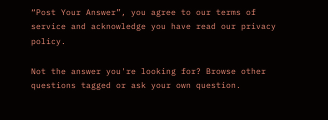“Post Your Answer”, you agree to our terms of service and acknowledge you have read our privacy policy.

Not the answer you're looking for? Browse other questions tagged or ask your own question.